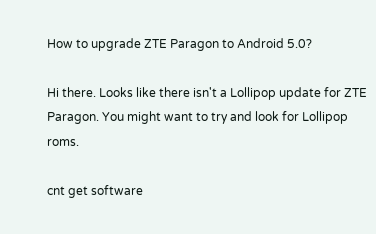How to upgrade ZTE Paragon to Android 5.0?

Hi there. Looks like there isn't a Lollipop update for ZTE Paragon. You might want to try and look for Lollipop roms.

cnt get software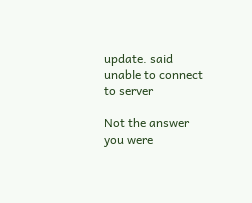update. said unable to connect to server

Not the answer you were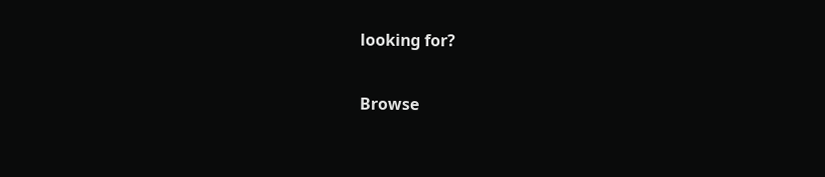looking for?

Browse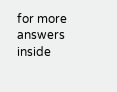for more answers inside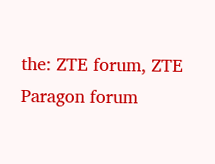the: ZTE forum, ZTE Paragon forum